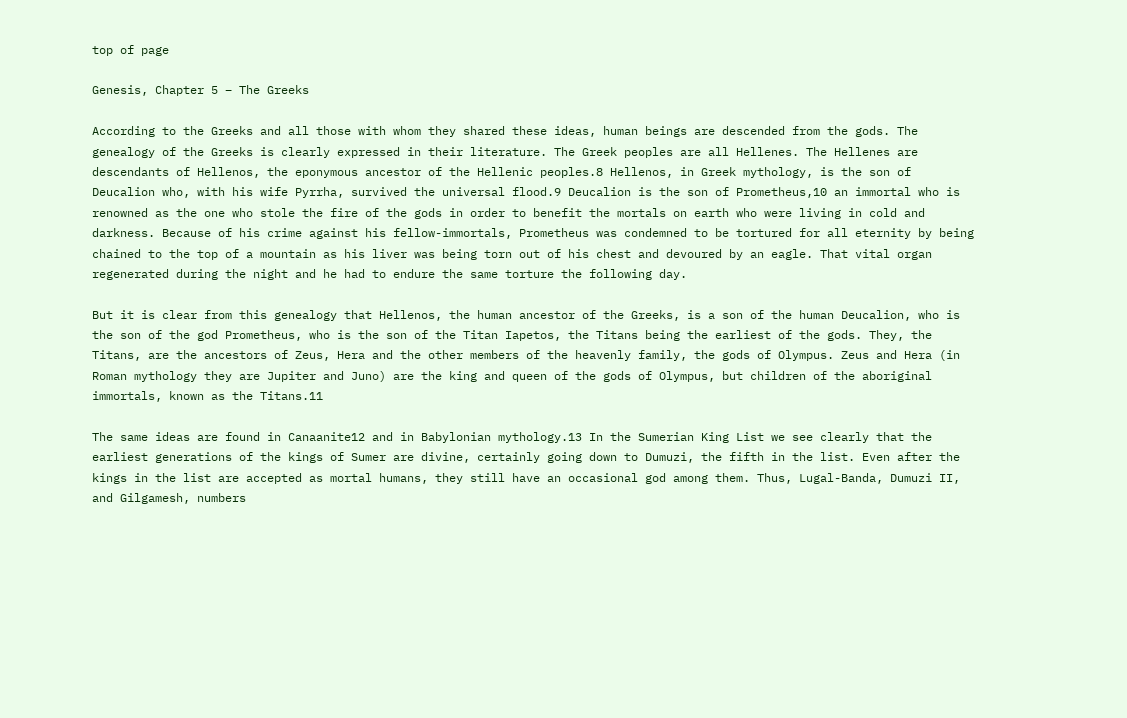top of page

Genesis, Chapter 5 – The Greeks

According to the Greeks and all those with whom they shared these ideas, human beings are descended from the gods. The genealogy of the Greeks is clearly expressed in their literature. The Greek peoples are all Hellenes. The Hellenes are descendants of Hellenos, the eponymous ancestor of the Hellenic peoples.8 Hellenos, in Greek mythology, is the son of Deucalion who, with his wife Pyrrha, survived the universal flood.9 Deucalion is the son of Prometheus,10 an immortal who is renowned as the one who stole the fire of the gods in order to benefit the mortals on earth who were living in cold and darkness. Because of his crime against his fellow-immortals, Prometheus was condemned to be tortured for all eternity by being chained to the top of a mountain as his liver was being torn out of his chest and devoured by an eagle. That vital organ regenerated during the night and he had to endure the same torture the following day.

But it is clear from this genealogy that Hellenos, the human ancestor of the Greeks, is a son of the human Deucalion, who is the son of the god Prometheus, who is the son of the Titan Iapetos, the Titans being the earliest of the gods. They, the Titans, are the ancestors of Zeus, Hera and the other members of the heavenly family, the gods of Olympus. Zeus and Hera (in Roman mythology they are Jupiter and Juno) are the king and queen of the gods of Olympus, but children of the aboriginal immortals, known as the Titans.11

The same ideas are found in Canaanite12 and in Babylonian mythology.13 In the Sumerian King List we see clearly that the earliest generations of the kings of Sumer are divine, certainly going down to Dumuzi, the fifth in the list. Even after the kings in the list are accepted as mortal humans, they still have an occasional god among them. Thus, Lugal-Banda, Dumuzi II, and Gilgamesh, numbers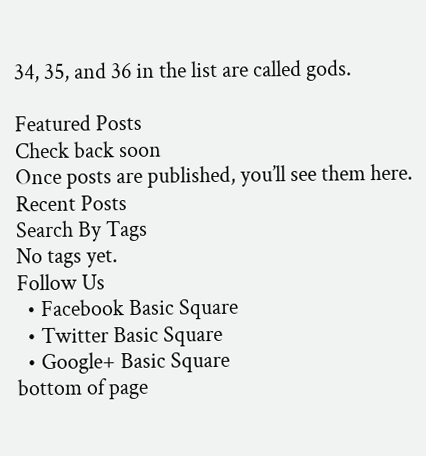34, 35, and 36 in the list are called gods.

Featured Posts
Check back soon
Once posts are published, you’ll see them here.
Recent Posts
Search By Tags
No tags yet.
Follow Us
  • Facebook Basic Square
  • Twitter Basic Square
  • Google+ Basic Square
bottom of page